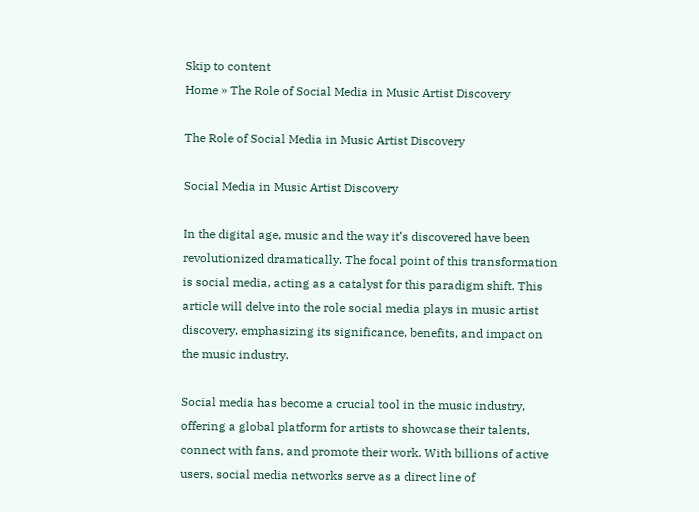Skip to content
Home » The Role of Social Media in Music Artist Discovery

The Role of Social Media in Music Artist Discovery

Social Media in Music Artist Discovery

In the digital age, music and the way it’s discovered have been revolutionized dramatically. The focal point of this transformation is social media, acting as a catalyst for this paradigm shift. This article will delve into the role social media plays in music artist discovery, emphasizing its significance, benefits, and impact on the music industry.

Social media has become a crucial tool in the music industry, offering a global platform for artists to showcase their talents, connect with fans, and promote their work. With billions of active users, social media networks serve as a direct line of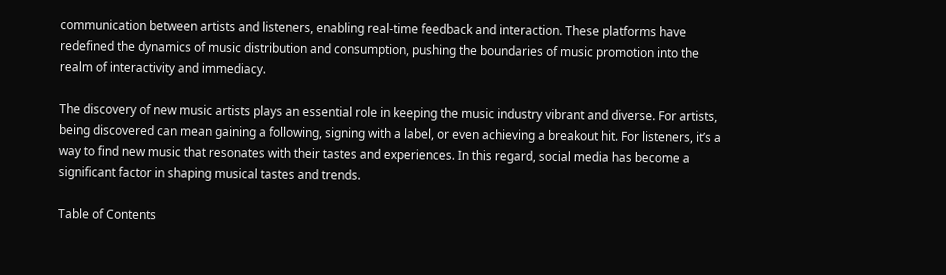communication between artists and listeners, enabling real-time feedback and interaction. These platforms have redefined the dynamics of music distribution and consumption, pushing the boundaries of music promotion into the realm of interactivity and immediacy.

The discovery of new music artists plays an essential role in keeping the music industry vibrant and diverse. For artists, being discovered can mean gaining a following, signing with a label, or even achieving a breakout hit. For listeners, it’s a way to find new music that resonates with their tastes and experiences. In this regard, social media has become a significant factor in shaping musical tastes and trends.

Table of Contents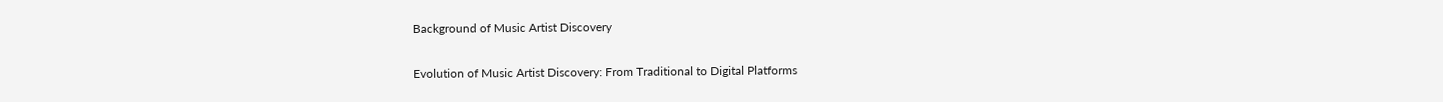Background of Music Artist Discovery

Evolution of Music Artist Discovery: From Traditional to Digital Platforms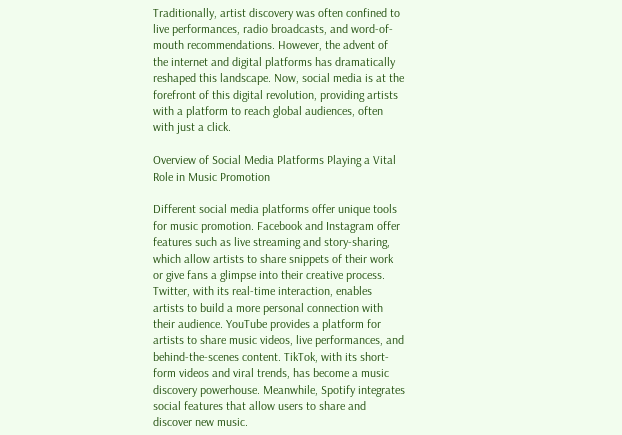Traditionally, artist discovery was often confined to live performances, radio broadcasts, and word-of-mouth recommendations. However, the advent of the internet and digital platforms has dramatically reshaped this landscape. Now, social media is at the forefront of this digital revolution, providing artists with a platform to reach global audiences, often with just a click.

Overview of Social Media Platforms Playing a Vital Role in Music Promotion

Different social media platforms offer unique tools for music promotion. Facebook and Instagram offer features such as live streaming and story-sharing, which allow artists to share snippets of their work or give fans a glimpse into their creative process. Twitter, with its real-time interaction, enables artists to build a more personal connection with their audience. YouTube provides a platform for artists to share music videos, live performances, and behind-the-scenes content. TikTok, with its short-form videos and viral trends, has become a music discovery powerhouse. Meanwhile, Spotify integrates social features that allow users to share and discover new music.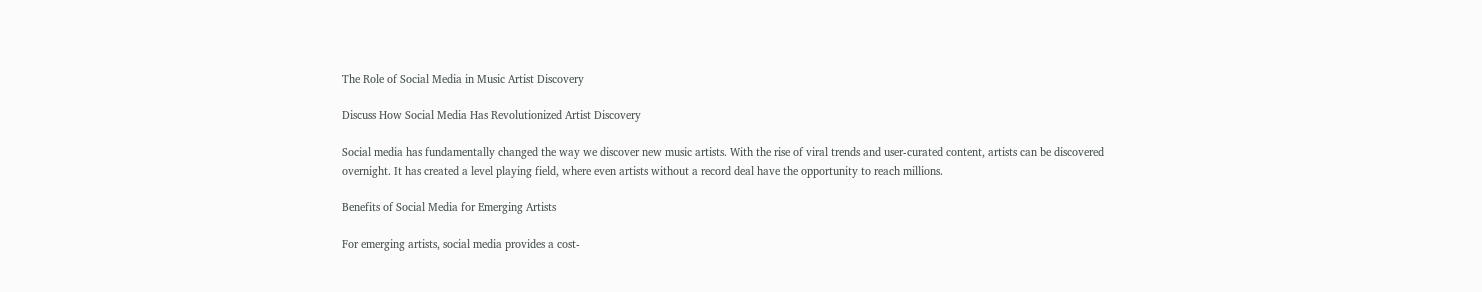The Role of Social Media in Music Artist Discovery

Discuss How Social Media Has Revolutionized Artist Discovery

Social media has fundamentally changed the way we discover new music artists. With the rise of viral trends and user-curated content, artists can be discovered overnight. It has created a level playing field, where even artists without a record deal have the opportunity to reach millions.

Benefits of Social Media for Emerging Artists

For emerging artists, social media provides a cost-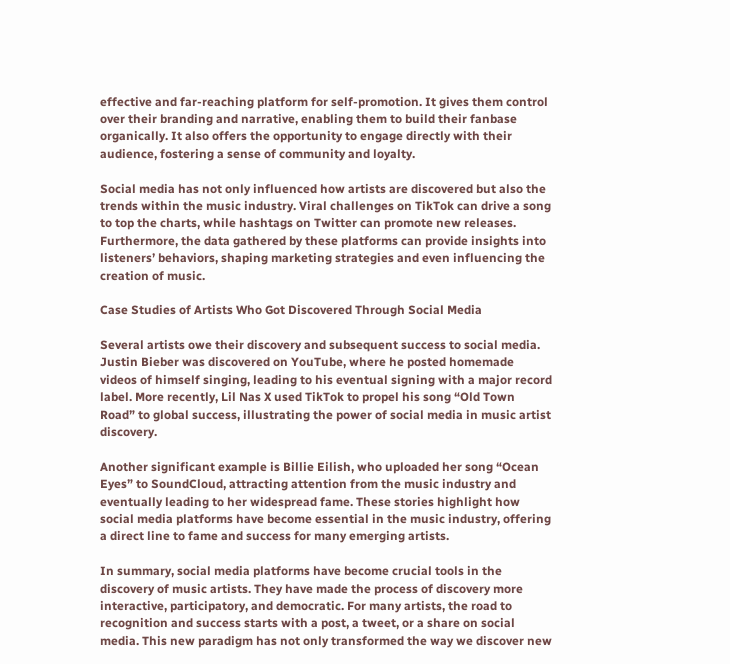effective and far-reaching platform for self-promotion. It gives them control over their branding and narrative, enabling them to build their fanbase organically. It also offers the opportunity to engage directly with their audience, fostering a sense of community and loyalty.

Social media has not only influenced how artists are discovered but also the trends within the music industry. Viral challenges on TikTok can drive a song to top the charts, while hashtags on Twitter can promote new releases. Furthermore, the data gathered by these platforms can provide insights into listeners’ behaviors, shaping marketing strategies and even influencing the creation of music.

Case Studies of Artists Who Got Discovered Through Social Media

Several artists owe their discovery and subsequent success to social media. Justin Bieber was discovered on YouTube, where he posted homemade videos of himself singing, leading to his eventual signing with a major record label. More recently, Lil Nas X used TikTok to propel his song “Old Town Road” to global success, illustrating the power of social media in music artist discovery.

Another significant example is Billie Eilish, who uploaded her song “Ocean Eyes” to SoundCloud, attracting attention from the music industry and eventually leading to her widespread fame. These stories highlight how social media platforms have become essential in the music industry, offering a direct line to fame and success for many emerging artists.

In summary, social media platforms have become crucial tools in the discovery of music artists. They have made the process of discovery more interactive, participatory, and democratic. For many artists, the road to recognition and success starts with a post, a tweet, or a share on social media. This new paradigm has not only transformed the way we discover new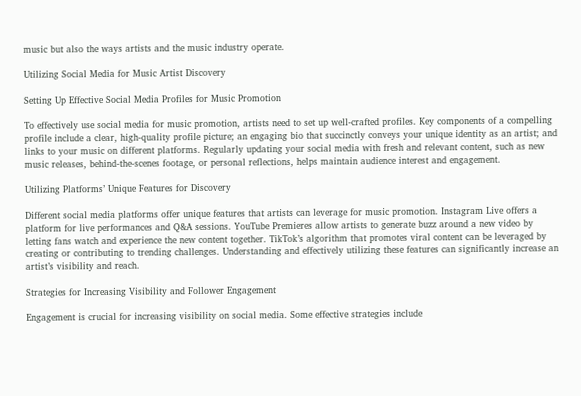music but also the ways artists and the music industry operate.

Utilizing Social Media for Music Artist Discovery

Setting Up Effective Social Media Profiles for Music Promotion

To effectively use social media for music promotion, artists need to set up well-crafted profiles. Key components of a compelling profile include a clear, high-quality profile picture; an engaging bio that succinctly conveys your unique identity as an artist; and links to your music on different platforms. Regularly updating your social media with fresh and relevant content, such as new music releases, behind-the-scenes footage, or personal reflections, helps maintain audience interest and engagement.

Utilizing Platforms’ Unique Features for Discovery

Different social media platforms offer unique features that artists can leverage for music promotion. Instagram Live offers a platform for live performances and Q&A sessions. YouTube Premieres allow artists to generate buzz around a new video by letting fans watch and experience the new content together. TikTok’s algorithm that promotes viral content can be leveraged by creating or contributing to trending challenges. Understanding and effectively utilizing these features can significantly increase an artist’s visibility and reach.

Strategies for Increasing Visibility and Follower Engagement

Engagement is crucial for increasing visibility on social media. Some effective strategies include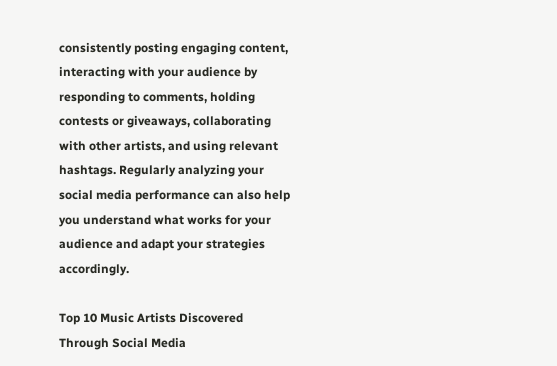consistently posting engaging content, interacting with your audience by responding to comments, holding contests or giveaways, collaborating with other artists, and using relevant hashtags. Regularly analyzing your social media performance can also help you understand what works for your audience and adapt your strategies accordingly.

Top 10 Music Artists Discovered Through Social Media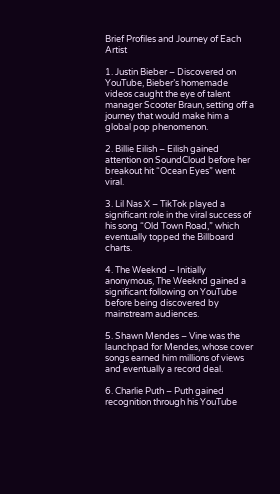Brief Profiles and Journey of Each Artist

1. Justin Bieber – Discovered on YouTube, Bieber’s homemade videos caught the eye of talent manager Scooter Braun, setting off a journey that would make him a global pop phenomenon.

2. Billie Eilish – Eilish gained attention on SoundCloud before her breakout hit “Ocean Eyes” went viral.

3. Lil Nas X – TikTok played a significant role in the viral success of his song “Old Town Road,” which eventually topped the Billboard charts.

4. The Weeknd – Initially anonymous, The Weeknd gained a significant following on YouTube before being discovered by mainstream audiences.

5. Shawn Mendes – Vine was the launchpad for Mendes, whose cover songs earned him millions of views and eventually a record deal.

6. Charlie Puth – Puth gained recognition through his YouTube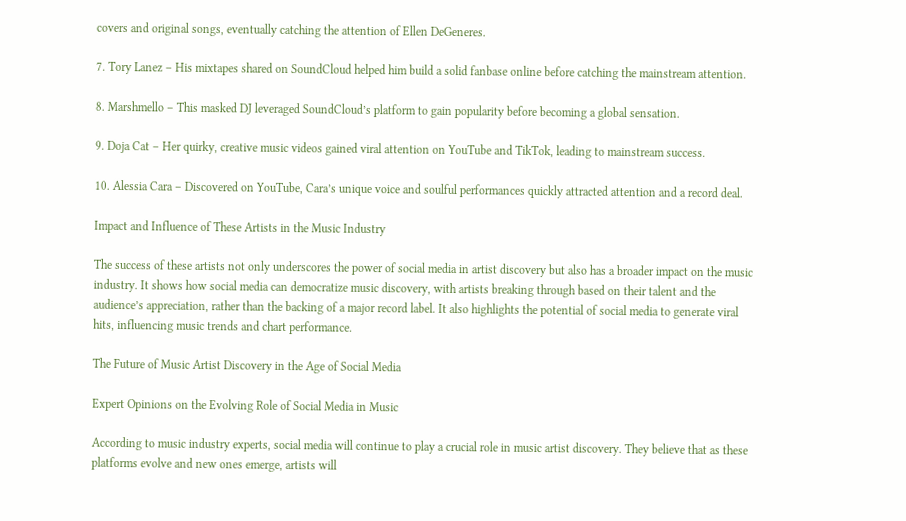covers and original songs, eventually catching the attention of Ellen DeGeneres.

7. Tory Lanez – His mixtapes shared on SoundCloud helped him build a solid fanbase online before catching the mainstream attention.

8. Marshmello – This masked DJ leveraged SoundCloud’s platform to gain popularity before becoming a global sensation.

9. Doja Cat – Her quirky, creative music videos gained viral attention on YouTube and TikTok, leading to mainstream success.

10. Alessia Cara – Discovered on YouTube, Cara’s unique voice and soulful performances quickly attracted attention and a record deal.

Impact and Influence of These Artists in the Music Industry

The success of these artists not only underscores the power of social media in artist discovery but also has a broader impact on the music industry. It shows how social media can democratize music discovery, with artists breaking through based on their talent and the audience’s appreciation, rather than the backing of a major record label. It also highlights the potential of social media to generate viral hits, influencing music trends and chart performance.

The Future of Music Artist Discovery in the Age of Social Media

Expert Opinions on the Evolving Role of Social Media in Music

According to music industry experts, social media will continue to play a crucial role in music artist discovery. They believe that as these platforms evolve and new ones emerge, artists will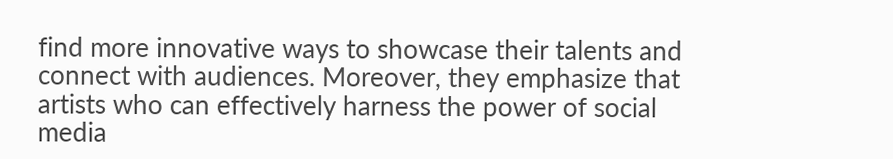find more innovative ways to showcase their talents and connect with audiences. Moreover, they emphasize that artists who can effectively harness the power of social media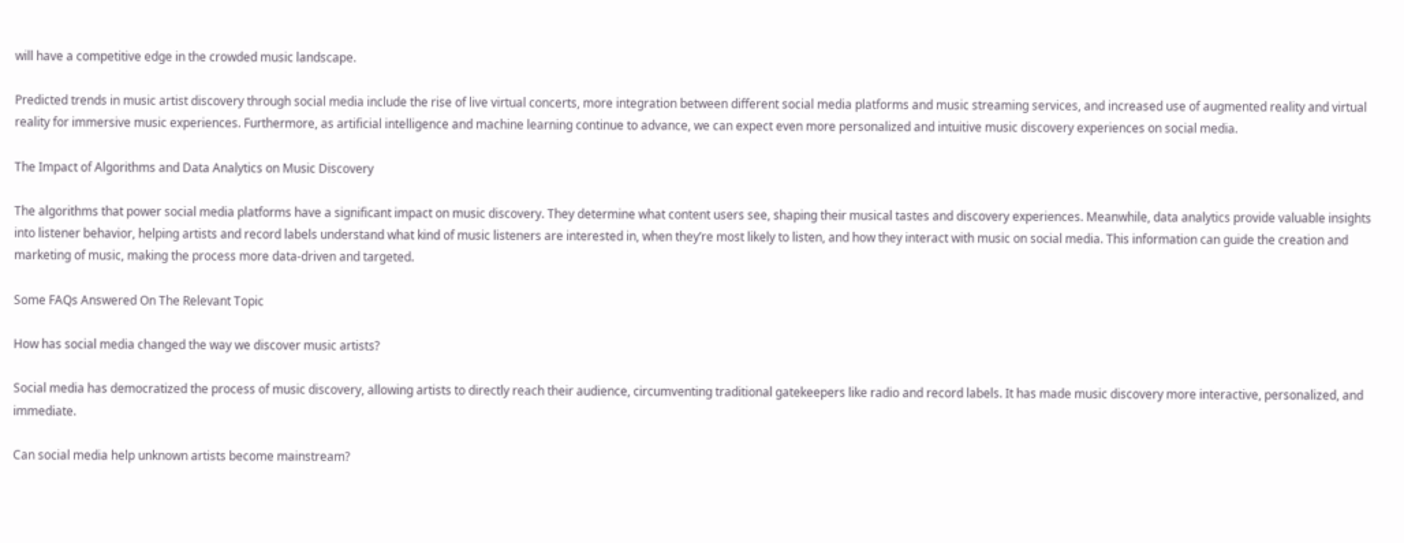will have a competitive edge in the crowded music landscape.

Predicted trends in music artist discovery through social media include the rise of live virtual concerts, more integration between different social media platforms and music streaming services, and increased use of augmented reality and virtual reality for immersive music experiences. Furthermore, as artificial intelligence and machine learning continue to advance, we can expect even more personalized and intuitive music discovery experiences on social media.

The Impact of Algorithms and Data Analytics on Music Discovery

The algorithms that power social media platforms have a significant impact on music discovery. They determine what content users see, shaping their musical tastes and discovery experiences. Meanwhile, data analytics provide valuable insights into listener behavior, helping artists and record labels understand what kind of music listeners are interested in, when they’re most likely to listen, and how they interact with music on social media. This information can guide the creation and marketing of music, making the process more data-driven and targeted.

Some FAQs Answered On The Relevant Topic

How has social media changed the way we discover music artists?

Social media has democratized the process of music discovery, allowing artists to directly reach their audience, circumventing traditional gatekeepers like radio and record labels. It has made music discovery more interactive, personalized, and immediate.

Can social media help unknown artists become mainstream?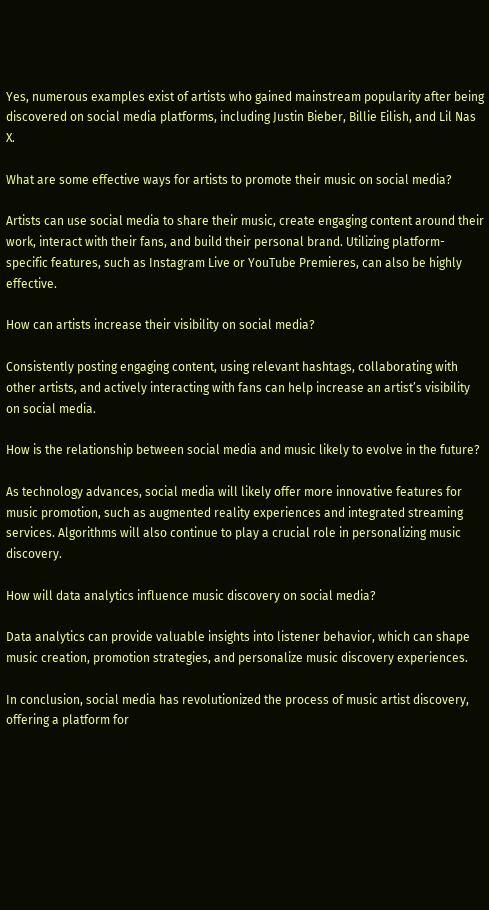Yes, numerous examples exist of artists who gained mainstream popularity after being discovered on social media platforms, including Justin Bieber, Billie Eilish, and Lil Nas X.

What are some effective ways for artists to promote their music on social media?

Artists can use social media to share their music, create engaging content around their work, interact with their fans, and build their personal brand. Utilizing platform-specific features, such as Instagram Live or YouTube Premieres, can also be highly effective.

How can artists increase their visibility on social media?

Consistently posting engaging content, using relevant hashtags, collaborating with other artists, and actively interacting with fans can help increase an artist’s visibility on social media.

How is the relationship between social media and music likely to evolve in the future?

As technology advances, social media will likely offer more innovative features for music promotion, such as augmented reality experiences and integrated streaming services. Algorithms will also continue to play a crucial role in personalizing music discovery.

How will data analytics influence music discovery on social media?

Data analytics can provide valuable insights into listener behavior, which can shape music creation, promotion strategies, and personalize music discovery experiences.

In conclusion, social media has revolutionized the process of music artist discovery, offering a platform for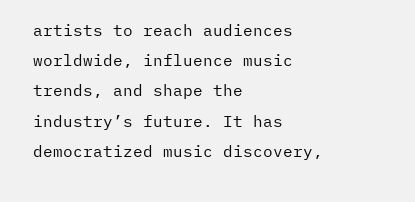artists to reach audiences worldwide, influence music trends, and shape the industry’s future. It has democratized music discovery,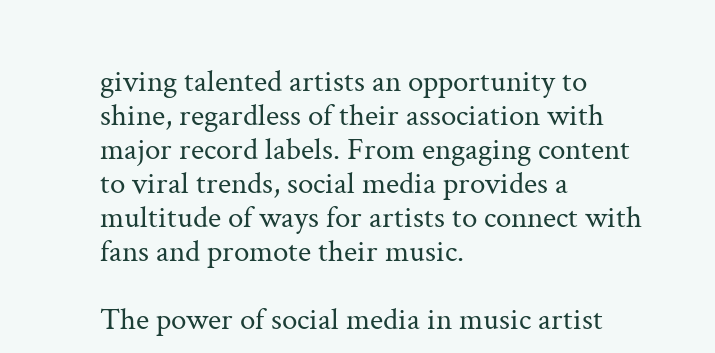giving talented artists an opportunity to shine, regardless of their association with major record labels. From engaging content to viral trends, social media provides a multitude of ways for artists to connect with fans and promote their music.

The power of social media in music artist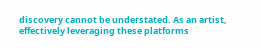discovery cannot be understated. As an artist, effectively leveraging these platforms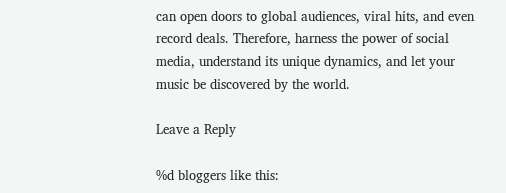can open doors to global audiences, viral hits, and even record deals. Therefore, harness the power of social media, understand its unique dynamics, and let your music be discovered by the world.

Leave a Reply

%d bloggers like this: